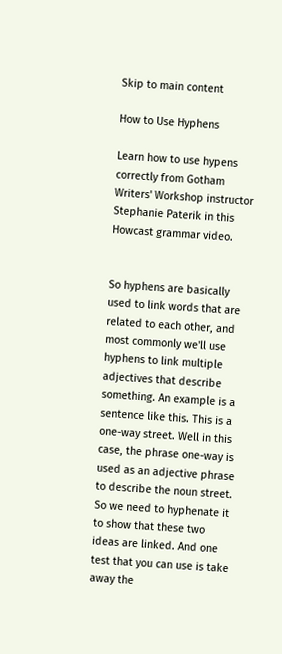Skip to main content

How to Use Hyphens

Learn how to use hypens correctly from Gotham Writers' Workshop instructor Stephanie Paterik in this Howcast grammar video.


So hyphens are basically used to link words that are related to each other, and most commonly we'll use hyphens to link multiple adjectives that describe something. An example is a sentence like this. This is a one-way street. Well in this case, the phrase one-way is used as an adjective phrase to describe the noun street. So we need to hyphenate it to show that these two ideas are linked. And one test that you can use is take away the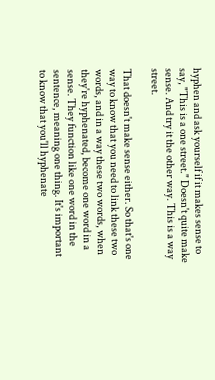hyphen and ask yourself if it makes sense to say, "This is a one street." Doesn't quite make sense. And try it the other way. This is a way street.

That doesn't make sense either. So that's one way to know that you need to link these two words, and in a way these two words, when they're hyphenated, become one word in a sense. They function like one word in the sentence, meaning one thing. It's important to know that you'll hyphenate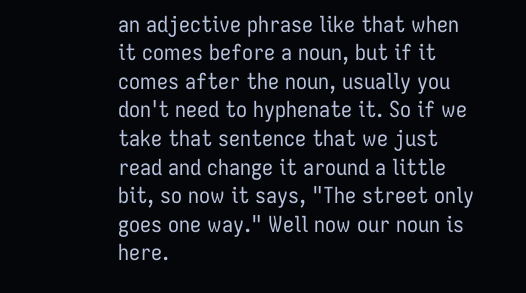an adjective phrase like that when it comes before a noun, but if it comes after the noun, usually you don't need to hyphenate it. So if we take that sentence that we just read and change it around a little bit, so now it says, "The street only goes one way." Well now our noun is here.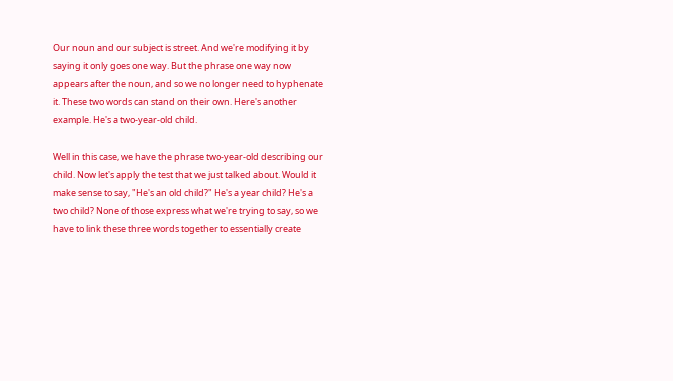Our noun and our subject is street. And we're modifying it by saying it only goes one way. But the phrase one way now appears after the noun, and so we no longer need to hyphenate it. These two words can stand on their own. Here's another example. He's a two-year-old child.

Well in this case, we have the phrase two-year-old describing our child. Now let's apply the test that we just talked about. Would it make sense to say, "He's an old child?" He's a year child? He's a two child? None of those express what we're trying to say, so we have to link these three words together to essentially create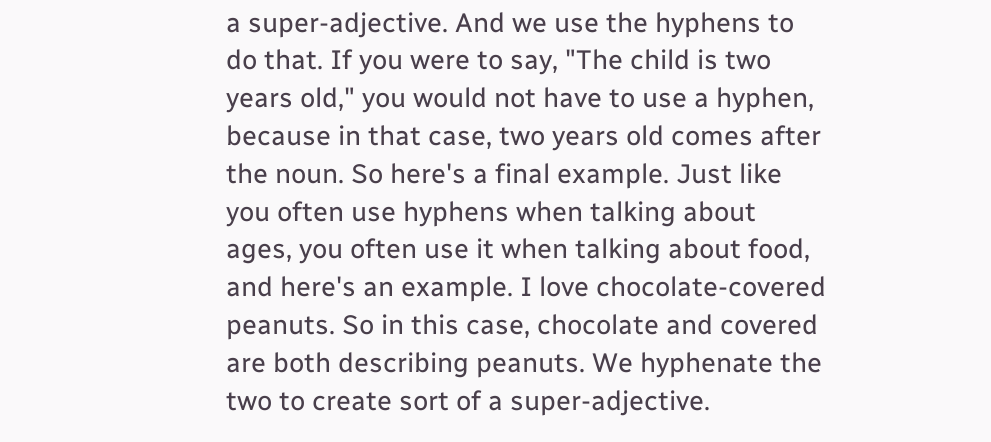a super-adjective. And we use the hyphens to do that. If you were to say, "The child is two years old," you would not have to use a hyphen, because in that case, two years old comes after the noun. So here's a final example. Just like you often use hyphens when talking about ages, you often use it when talking about food, and here's an example. I love chocolate-covered peanuts. So in this case, chocolate and covered are both describing peanuts. We hyphenate the two to create sort of a super-adjective.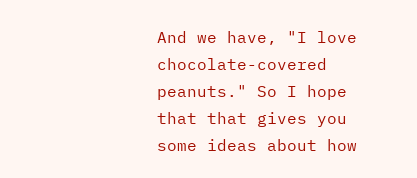And we have, "I love chocolate-covered peanuts." So I hope that that gives you some ideas about how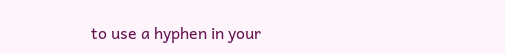to use a hyphen in your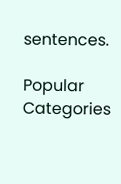sentences.

Popular Categories